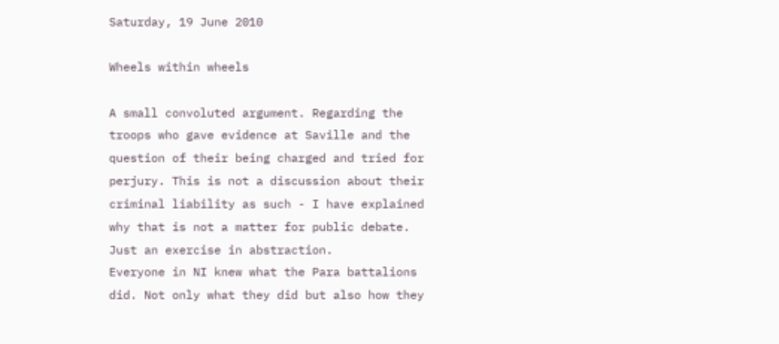Saturday, 19 June 2010

Wheels within wheels

A small convoluted argument. Regarding the troops who gave evidence at Saville and the question of their being charged and tried for perjury. This is not a discussion about their criminal liability as such - I have explained why that is not a matter for public debate. Just an exercise in abstraction.
Everyone in NI knew what the Para battalions did. Not only what they did but also how they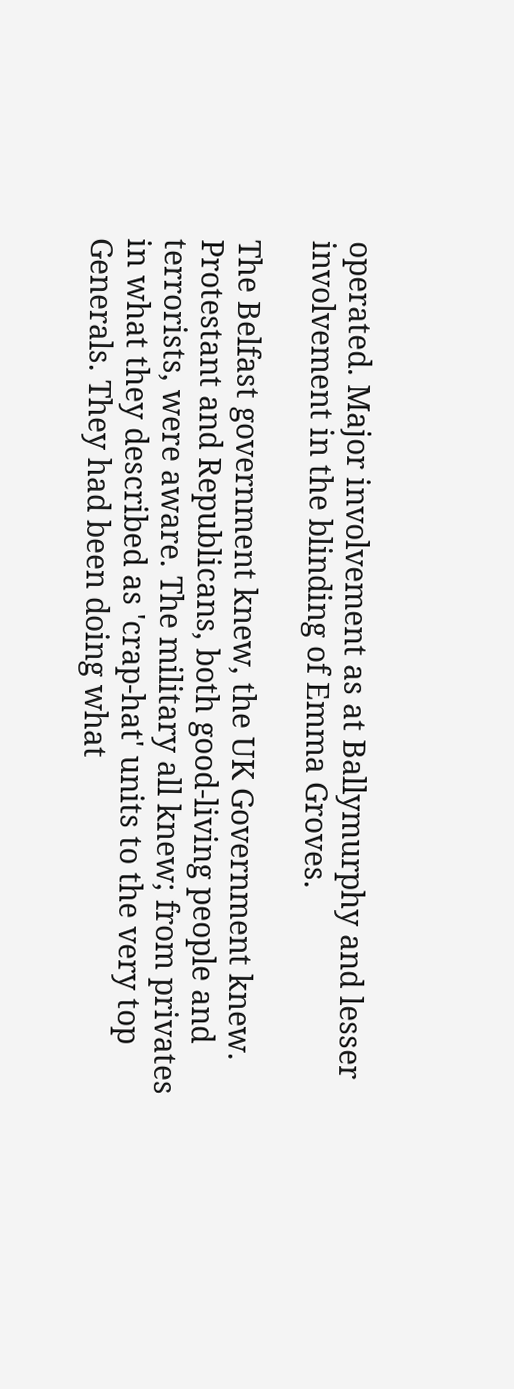operated. Major involvement as at Ballymurphy and lesser involvement in the blinding of Emma Groves.

The Belfast government knew, the UK Government knew. Protestant and Republicans, both good-living people and terrorists, were aware. The military all knew; from privates in what they described as 'crap-hat' units to the very top Generals. They had been doing what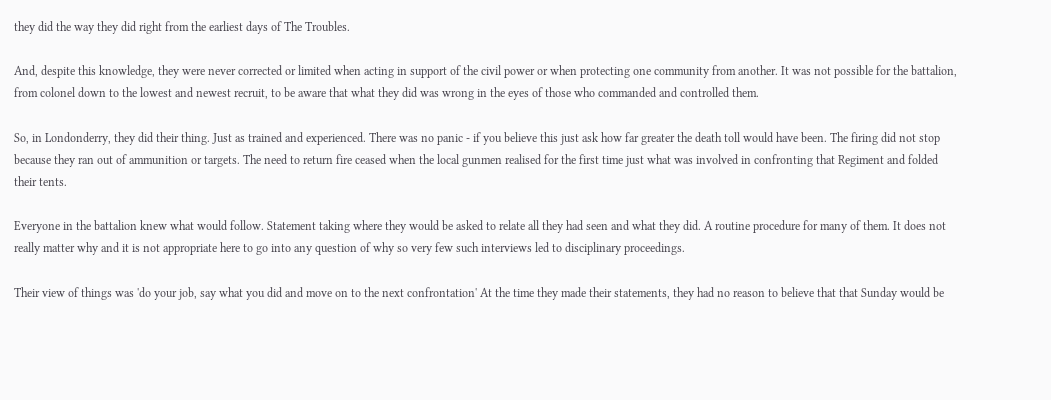they did the way they did right from the earliest days of The Troubles.

And, despite this knowledge, they were never corrected or limited when acting in support of the civil power or when protecting one community from another. It was not possible for the battalion, from colonel down to the lowest and newest recruit, to be aware that what they did was wrong in the eyes of those who commanded and controlled them.

So, in Londonderry, they did their thing. Just as trained and experienced. There was no panic - if you believe this just ask how far greater the death toll would have been. The firing did not stop because they ran out of ammunition or targets. The need to return fire ceased when the local gunmen realised for the first time just what was involved in confronting that Regiment and folded their tents.

Everyone in the battalion knew what would follow. Statement taking where they would be asked to relate all they had seen and what they did. A routine procedure for many of them. It does not really matter why and it is not appropriate here to go into any question of why so very few such interviews led to disciplinary proceedings.

Their view of things was 'do your job, say what you did and move on to the next confrontation' At the time they made their statements, they had no reason to believe that that Sunday would be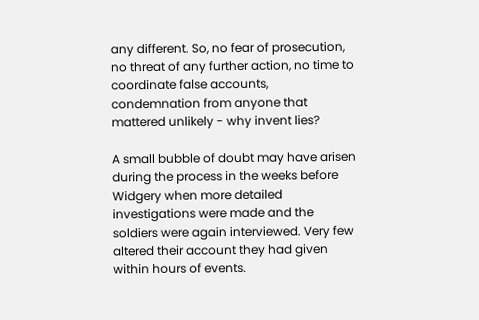any different. So, no fear of prosecution, no threat of any further action, no time to coordinate false accounts, condemnation from anyone that mattered unlikely - why invent lies?

A small bubble of doubt may have arisen during the process in the weeks before Widgery when more detailed investigations were made and the soldiers were again interviewed. Very few altered their account they had given within hours of events.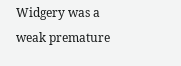Widgery was a weak premature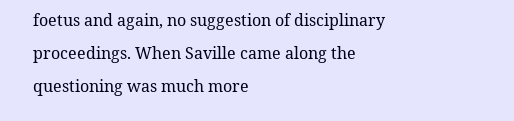foetus and again, no suggestion of disciplinary proceedings. When Saville came along the questioning was much more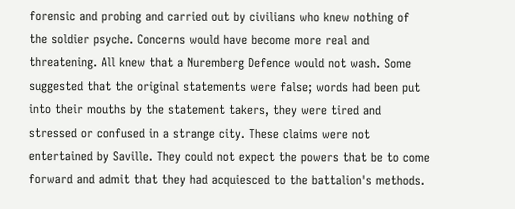forensic and probing and carried out by civilians who knew nothing of the soldier psyche. Concerns would have become more real and threatening. All knew that a Nuremberg Defence would not wash. Some suggested that the original statements were false; words had been put into their mouths by the statement takers, they were tired and stressed or confused in a strange city. These claims were not entertained by Saville. They could not expect the powers that be to come forward and admit that they had acquiesced to the battalion's methods.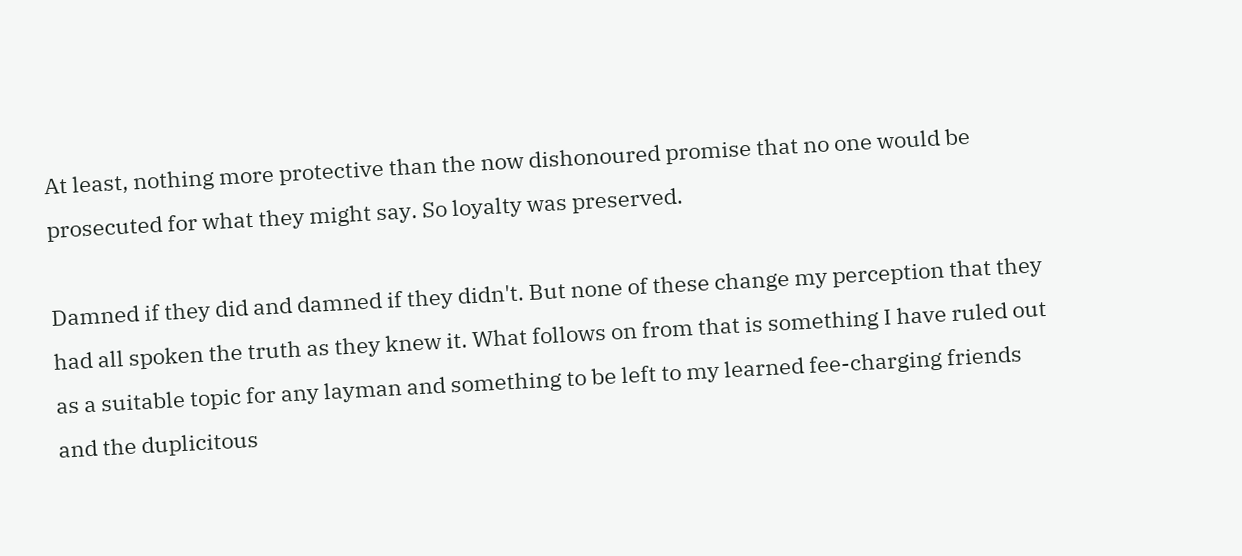At least, nothing more protective than the now dishonoured promise that no one would be prosecuted for what they might say. So loyalty was preserved.

Damned if they did and damned if they didn't. But none of these change my perception that they had all spoken the truth as they knew it. What follows on from that is something I have ruled out as a suitable topic for any layman and something to be left to my learned fee-charging friends and the duplicitous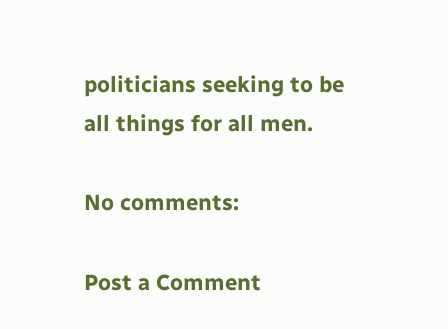politicians seeking to be all things for all men.

No comments:

Post a Comment